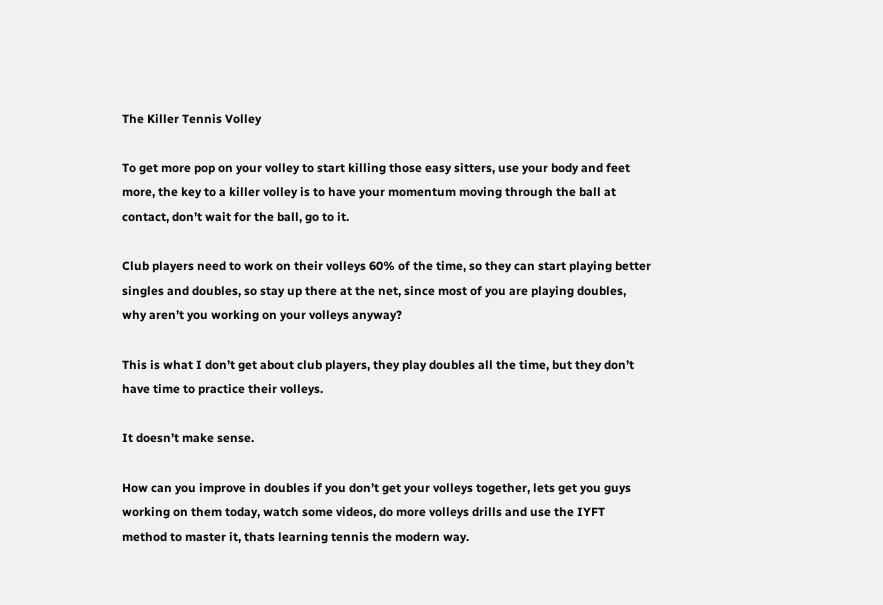The Killer Tennis Volley

To get more pop on your volley to start killing those easy sitters, use your body and feet more, the key to a killer volley is to have your momentum moving through the ball at contact, don’t wait for the ball, go to it.

Club players need to work on their volleys 60% of the time, so they can start playing better singles and doubles, so stay up there at the net, since most of you are playing doubles, why aren’t you working on your volleys anyway?

This is what I don’t get about club players, they play doubles all the time, but they don’t have time to practice their volleys.

It doesn’t make sense.

How can you improve in doubles if you don’t get your volleys together, lets get you guys working on them today, watch some videos, do more volleys drills and use the IYFT method to master it, thats learning tennis the modern way.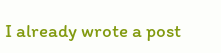I already wrote a post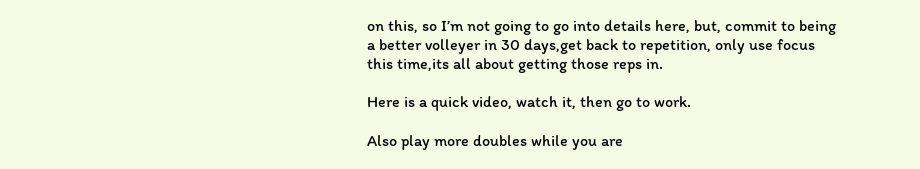on this, so I’m not going to go into details here, but, commit to being a better volleyer in 30 days,get back to repetition, only use focus this time,its all about getting those reps in.

Here is a quick video, watch it, then go to work.

Also play more doubles while you are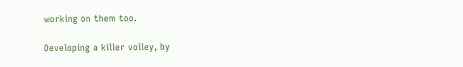working on them too.

Developing a killer volley, by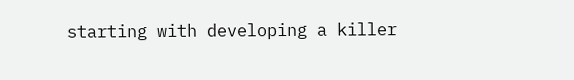starting with developing a killer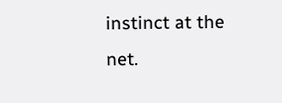instinct at the net.